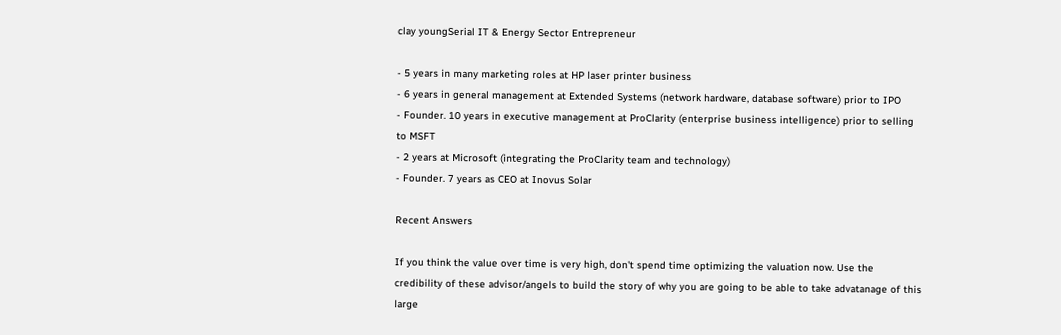clay youngSerial IT & Energy Sector Entrepreneur

- 5 years in many marketing roles at HP laser printer business
- 6 years in general management at Extended Systems (network hardware, database software) prior to IPO
- Founder. 10 years in executive management at ProClarity (enterprise business intelligence) prior to selling to MSFT
- 2 years at Microsoft (integrating the ProClarity team and technology)
- Founder. 7 years as CEO at Inovus Solar

Recent Answers

If you think the value over time is very high, don't spend time optimizing the valuation now. Use the credibility of these advisor/angels to build the story of why you are going to be able to take advatanage of this large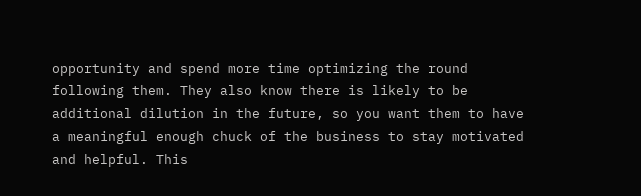opportunity and spend more time optimizing the round following them. They also know there is likely to be additional dilution in the future, so you want them to have a meaningful enough chuck of the business to stay motivated and helpful. This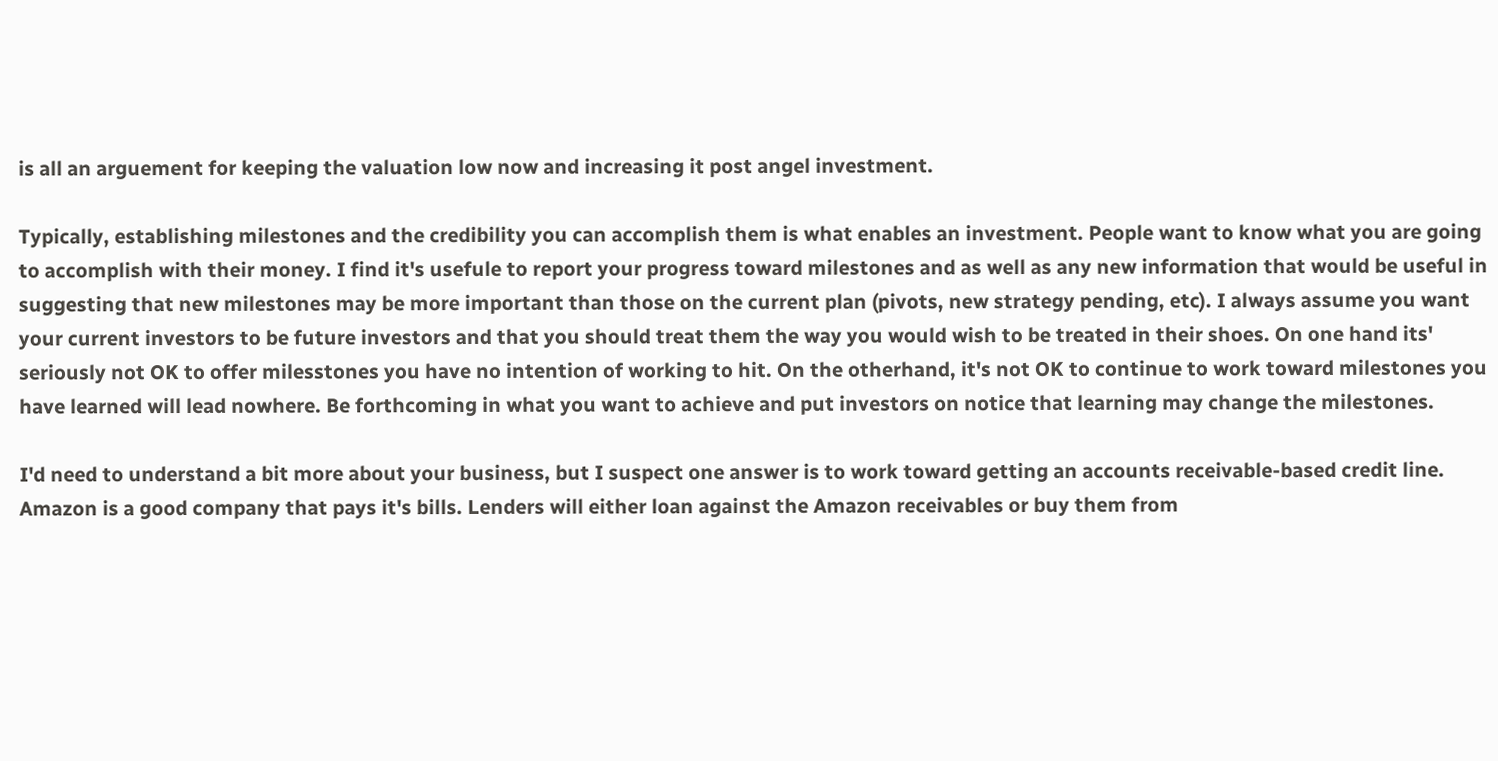is all an arguement for keeping the valuation low now and increasing it post angel investment.

Typically, establishing milestones and the credibility you can accomplish them is what enables an investment. People want to know what you are going to accomplish with their money. I find it's usefule to report your progress toward milestones and as well as any new information that would be useful in suggesting that new milestones may be more important than those on the current plan (pivots, new strategy pending, etc). I always assume you want your current investors to be future investors and that you should treat them the way you would wish to be treated in their shoes. On one hand its' seriously not OK to offer milesstones you have no intention of working to hit. On the otherhand, it's not OK to continue to work toward milestones you have learned will lead nowhere. Be forthcoming in what you want to achieve and put investors on notice that learning may change the milestones.

I'd need to understand a bit more about your business, but I suspect one answer is to work toward getting an accounts receivable-based credit line. Amazon is a good company that pays it's bills. Lenders will either loan against the Amazon receivables or buy them from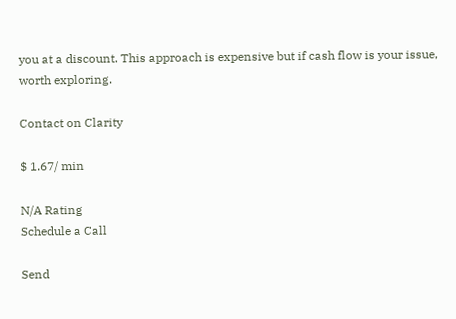you at a discount. This approach is expensive but if cash flow is your issue, worth exploring.

Contact on Clarity

$ 1.67/ min

N/A Rating
Schedule a Call

Send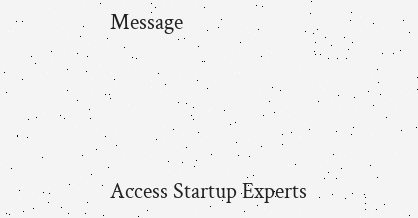Message






Access Startup Experts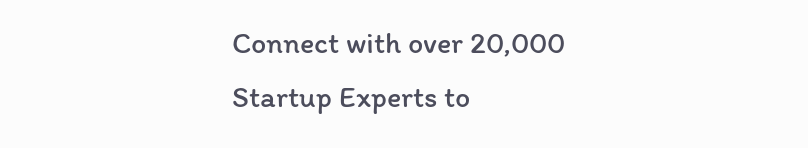Connect with over 20,000 Startup Experts to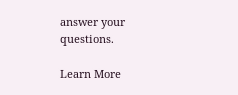answer your questions.

Learn More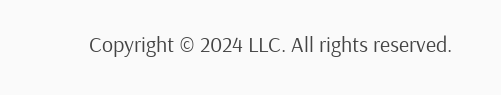Copyright © 2024 LLC. All rights reserved.